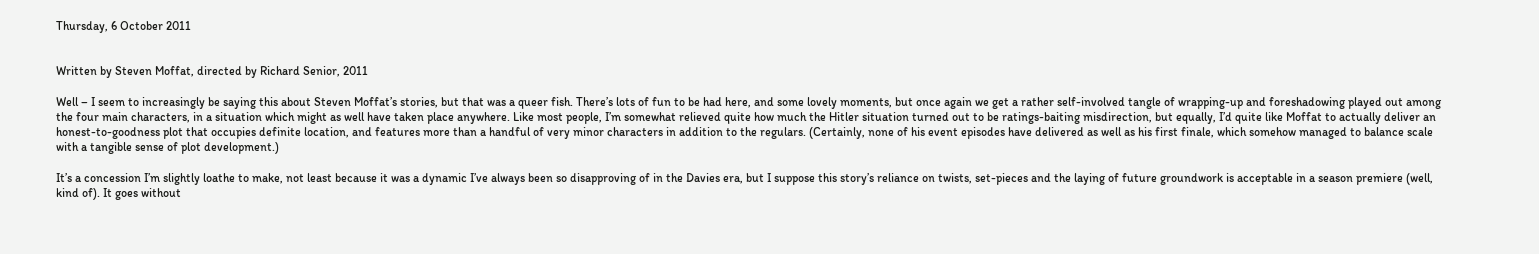Thursday, 6 October 2011


Written by Steven Moffat, directed by Richard Senior, 2011

Well – I seem to increasingly be saying this about Steven Moffat’s stories, but that was a queer fish. There’s lots of fun to be had here, and some lovely moments, but once again we get a rather self-involved tangle of wrapping-up and foreshadowing played out among the four main characters, in a situation which might as well have taken place anywhere. Like most people, I’m somewhat relieved quite how much the Hitler situation turned out to be ratings-baiting misdirection, but equally, I’d quite like Moffat to actually deliver an honest-to-goodness plot that occupies definite location, and features more than a handful of very minor characters in addition to the regulars. (Certainly, none of his event episodes have delivered as well as his first finale, which somehow managed to balance scale with a tangible sense of plot development.)

It’s a concession I’m slightly loathe to make, not least because it was a dynamic I’ve always been so disapproving of in the Davies era, but I suppose this story’s reliance on twists, set-pieces and the laying of future groundwork is acceptable in a season premiere (well, kind of). It goes without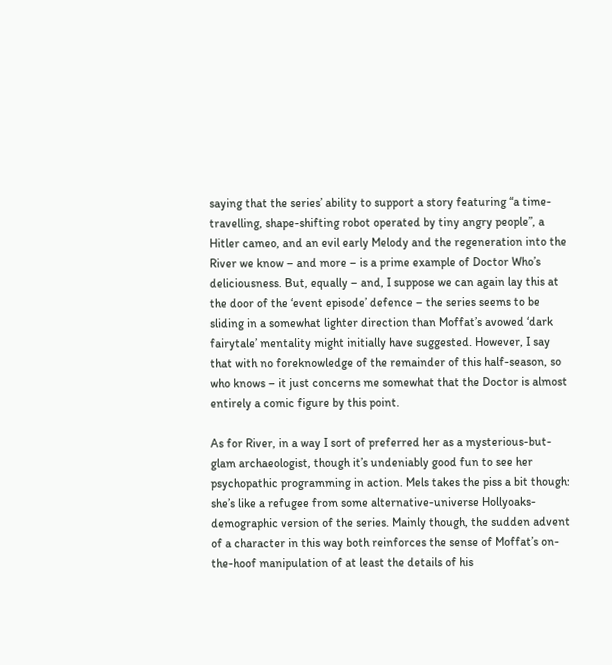saying that the series’ ability to support a story featuring “a time-travelling, shape-shifting robot operated by tiny angry people”, a Hitler cameo, and an evil early Melody and the regeneration into the River we know – and more – is a prime example of Doctor Who’s deliciousness. But, equally – and, I suppose we can again lay this at the door of the ‘event episode’ defence – the series seems to be sliding in a somewhat lighter direction than Moffat’s avowed ‘dark fairytale’ mentality might initially have suggested. However, I say that with no foreknowledge of the remainder of this half-season, so who knows – it just concerns me somewhat that the Doctor is almost entirely a comic figure by this point.

As for River, in a way I sort of preferred her as a mysterious-but-glam archaeologist, though it’s undeniably good fun to see her psychopathic programming in action. Mels takes the piss a bit though: she’s like a refugee from some alternative-universe Hollyoaks-demographic version of the series. Mainly though, the sudden advent of a character in this way both reinforces the sense of Moffat’s on-the-hoof manipulation of at least the details of his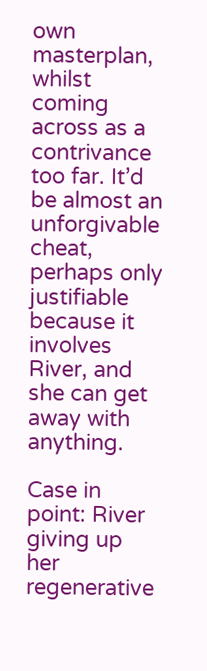own masterplan, whilst coming across as a contrivance too far. It’d be almost an unforgivable cheat, perhaps only justifiable because it involves River, and she can get away with anything.

Case in point: River giving up her regenerative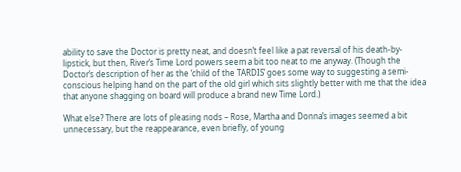ability to save the Doctor is pretty neat, and doesn’t feel like a pat reversal of his death-by-lipstick, but then, River’s Time Lord powers seem a bit too neat to me anyway. (Though the Doctor’s description of her as the ‘child of the TARDIS’ goes some way to suggesting a semi-conscious helping hand on the part of the old girl which sits slightly better with me that the idea that anyone shagging on board will produce a brand new Time Lord.)

What else? There are lots of pleasing nods – Rose, Martha and Donna’s images seemed a bit unnecessary, but the reappearance, even briefly, of young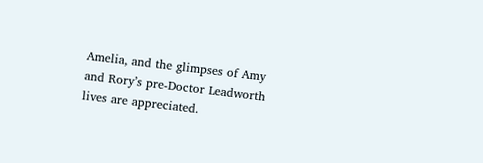Amelia, and the glimpses of Amy and Rory’s pre-Doctor Leadworth lives are appreciated.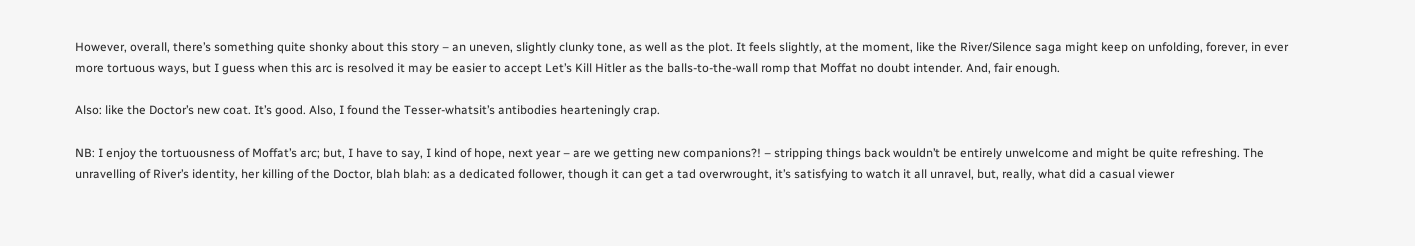However, overall, there’s something quite shonky about this story – an uneven, slightly clunky tone, as well as the plot. It feels slightly, at the moment, like the River/Silence saga might keep on unfolding, forever, in ever more tortuous ways, but I guess when this arc is resolved it may be easier to accept Let’s Kill Hitler as the balls-to-the-wall romp that Moffat no doubt intender. And, fair enough.

Also: like the Doctor’s new coat. It’s good. Also, I found the Tesser-whatsit’s antibodies hearteningly crap.

NB: I enjoy the tortuousness of Moffat’s arc; but, I have to say, I kind of hope, next year – are we getting new companions?! – stripping things back wouldn’t be entirely unwelcome and might be quite refreshing. The unravelling of River’s identity, her killing of the Doctor, blah blah: as a dedicated follower, though it can get a tad overwrought, it’s satisfying to watch it all unravel, but, really, what did a casual viewer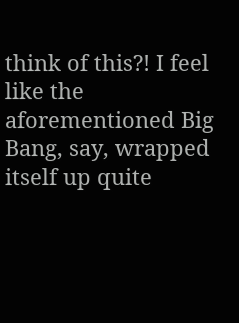think of this?! I feel like the aforementioned Big Bang, say, wrapped itself up quite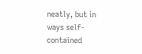neatly, but in ways self-contained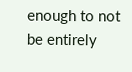enough to not be entirely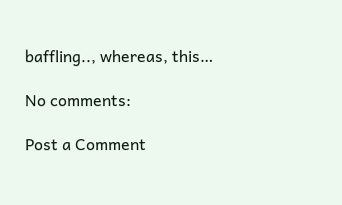baffling.., whereas, this…

No comments:

Post a Comment